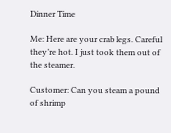Dinner Time

Me: Here are your crab legs. Careful they’re hot. I just took them out of the steamer.

Customer: Can you steam a pound of shrimp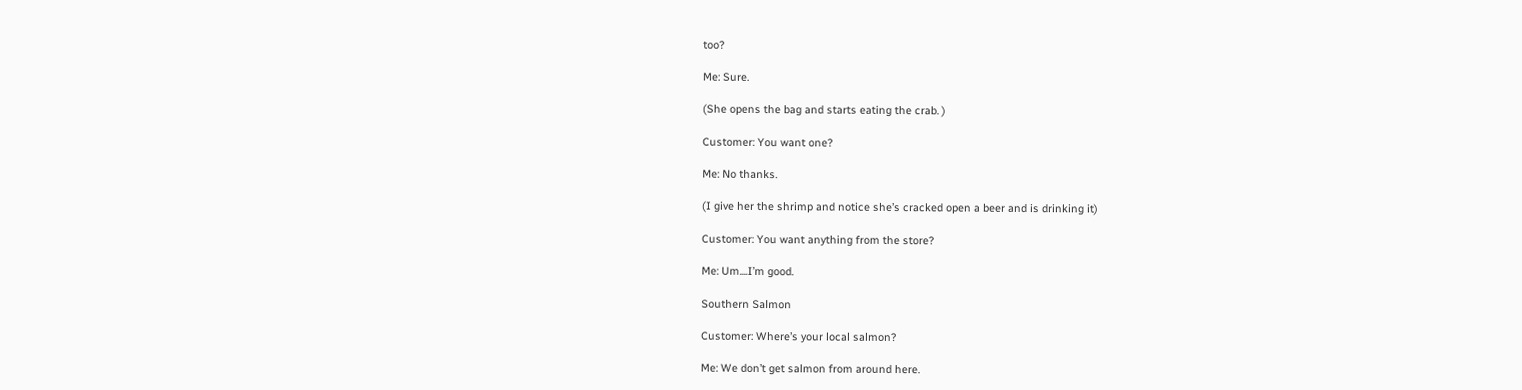too?

Me: Sure.

(She opens the bag and starts eating the crab. )

Customer: You want one?

Me: No thanks.

(I give her the shrimp and notice she’s cracked open a beer and is drinking it)

Customer: You want anything from the store?

Me: Um....I’m good.

Southern Salmon

Customer: Where’s your local salmon?

Me: We don’t get salmon from around here.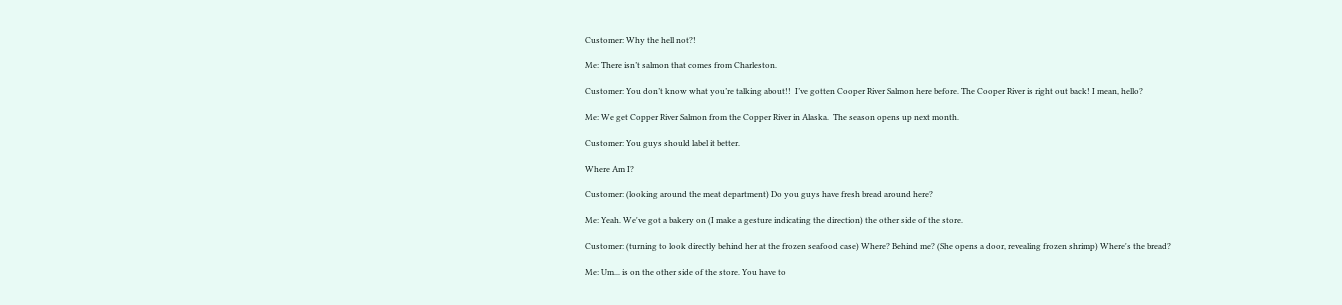Customer: Why the hell not?!

Me: There isn’t salmon that comes from Charleston.

Customer: You don’t know what you’re talking about!!  I’ve gotten Cooper River Salmon here before. The Cooper River is right out back! I mean, hello?

Me: We get Copper River Salmon from the Copper River in Alaska.  The season opens up next month.

Customer: You guys should label it better.

Where Am I?

Customer: (looking around the meat department) Do you guys have fresh bread around here?

Me: Yeah. We've got a bakery on (I make a gesture indicating the direction) the other side of the store.

Customer: (turning to look directly behind her at the frozen seafood case) Where? Behind me? (She opens a door, revealing frozen shrimp) Where's the bread?

Me: Um... is on the other side of the store. You have to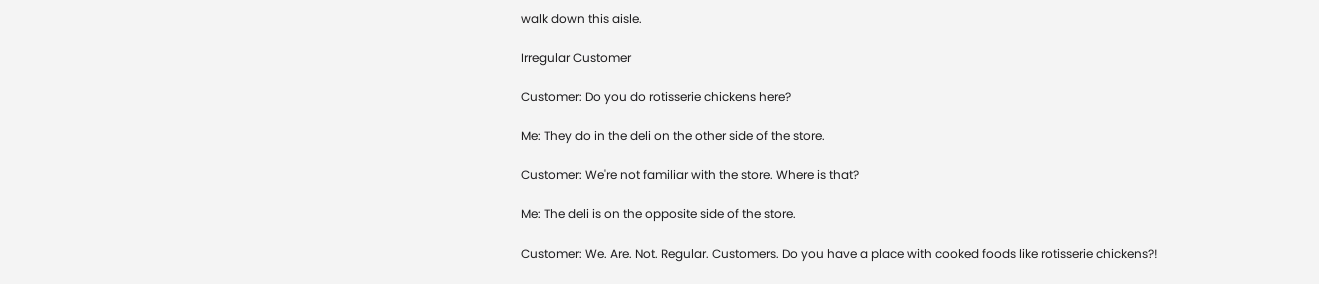walk down this aisle.

Irregular Customer

Customer: Do you do rotisserie chickens here?

Me: They do in the deli on the other side of the store.

Customer: We're not familiar with the store. Where is that?

Me: The deli is on the opposite side of the store.

Customer: We. Are. Not. Regular. Customers. Do you have a place with cooked foods like rotisserie chickens?!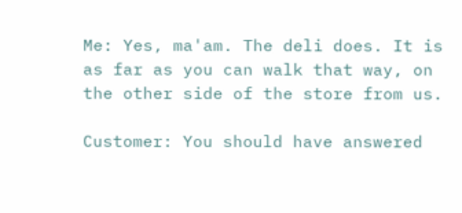Me: Yes, ma'am. The deli does. It is as far as you can walk that way, on the other side of the store from us.

Customer: You should have answered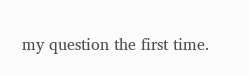my question the first time.